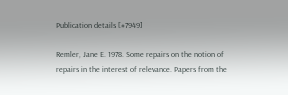Publication details [#7949]

Remler, Jane E. 1978. Some repairs on the notion of repairs in the interest of relevance. Papers from the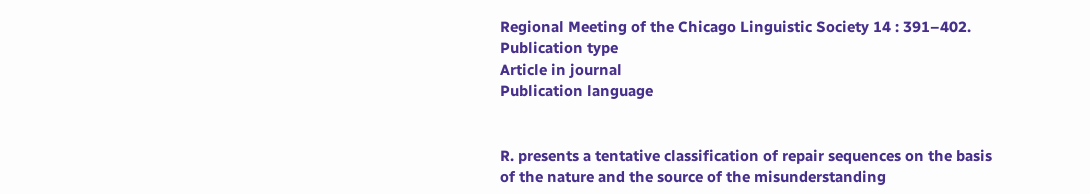Regional Meeting of the Chicago Linguistic Society 14 : 391–402.
Publication type
Article in journal
Publication language


R. presents a tentative classification of repair sequences on the basis of the nature and the source of the misunderstanding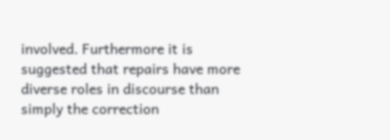involved. Furthermore it is suggested that repairs have more diverse roles in discourse than simply the correction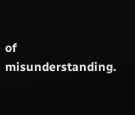of misunderstanding.